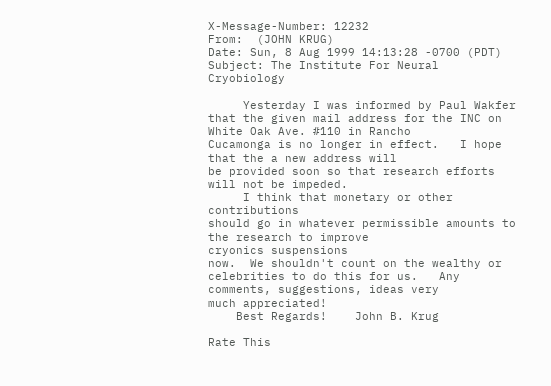X-Message-Number: 12232
From:  (JOHN KRUG)
Date: Sun, 8 Aug 1999 14:13:28 -0700 (PDT)
Subject: The Institute For Neural Cryobiology

     Yesterday I was informed by Paul Wakfer
that the given mail address for the INC on White Oak Ave. #110 in Rancho
Cucamonga is no longer in effect.   I hope that the a new address will
be provided soon so that research efforts will not be impeded.
     I think that monetary or other contributions
should go in whatever permissible amounts to the research to improve
cryonics suspensions
now.  We shouldn't count on the wealthy or
celebrities to do this for us.   Any comments, suggestions, ideas very
much appreciated!
    Best Regards!    John B. Krug

Rate This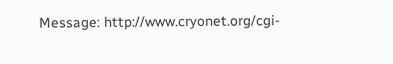Message: http://www.cryonet.org/cgi-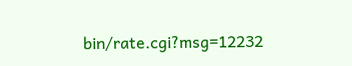bin/rate.cgi?msg=12232